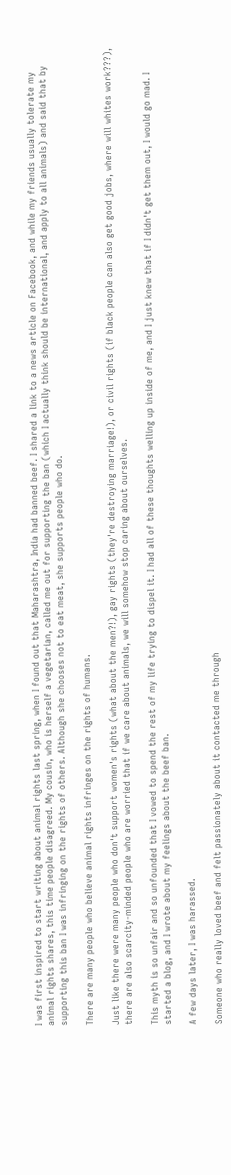I was first inspired to start writing about animal rights last spring, when I found out that Maharashtra, India had banned beef. I shared a link to a news article on Facebook, and while my friends usually tolerate my animal rights shares, this time people disagreed. My cousin, who is herself a vegetarian, called me out for supporting the ban (which I actually think should be international, and apply to all animals) and said that by supporting this ban I was infringing on the rights of others. Although she chooses not to eat meat, she supports people who do.

There are many people who believe animal rights infringes on the rights of humans.

Just like there were many people who don't support women's rights (what about the men?!), gay rights (they're destroying marriage!), or civil rights (if black people can also get good jobs, where will whites work???), there are also scarcity-minded people who are worried that if we care about animals, we will somehow stop caring about ourselves.

This myth is so unfair and so unfounded that I vowed to spend the rest of my life trying to dispel it. I had all of these thoughts welling up inside of me, and I just knew that if I didn't get them out, I would go mad. I started a blog, and I wrote about my feelings about the beef ban.

A few days later, I was harassed.

Someone who really loved beef and felt passionately about it contacted me through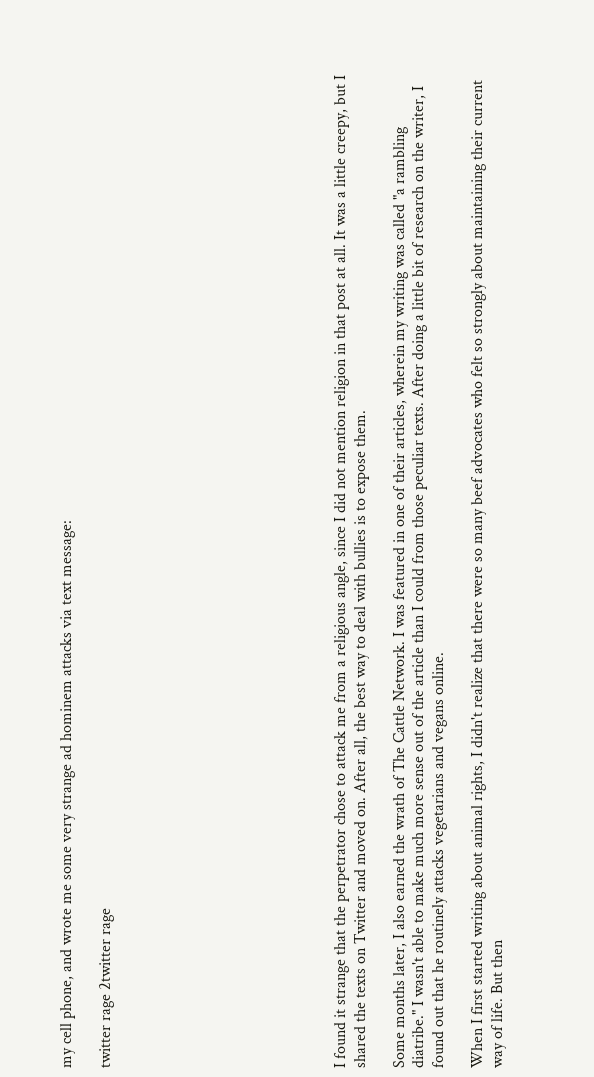my cell phone, and wrote me some very strange ad hominem attacks via text message:

twitter rage 2twitter rage











I found it strange that the perpetrator chose to attack me from a religious angle, since I did not mention religion in that post at all. It was a little creepy, but I shared the texts on Twitter and moved on. After all, the best way to deal with bullies is to expose them.

Some months later, I also earned the wrath of The Cattle Network. I was featured in one of their articles, wherein my writing was called "a rambling diatribe." I wasn't able to make much more sense out of the article than I could from those peculiar texts. After doing a little bit of research on the writer, I found out that he routinely attacks vegetarians and vegans online.

When I first started writing about animal rights, I didn't realize that there were so many beef advocates who felt so strongly about maintaining their current way of life. But then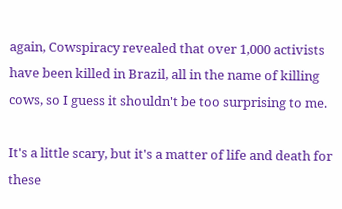again, Cowspiracy revealed that over 1,000 activists have been killed in Brazil, all in the name of killing cows, so I guess it shouldn't be too surprising to me.

It's a little scary, but it's a matter of life and death for these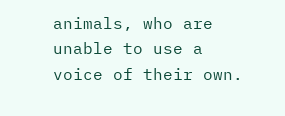animals, who are unable to use a voice of their own.